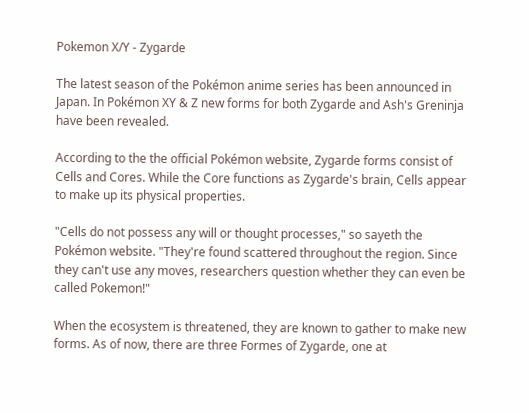Pokemon X/Y - Zygarde

The latest season of the Pokémon anime series has been announced in Japan. In Pokémon XY & Z new forms for both Zygarde and Ash's Greninja have been revealed.

According to the the official Pokémon website, Zygarde forms consist of Cells and Cores. While the Core functions as Zygarde's brain, Cells appear to make up its physical properties.

"Cells do not possess any will or thought processes," so sayeth the Pokémon website. "They're found scattered throughout the region. Since they can't use any moves, researchers question whether they can even be called Pokemon!"

When the ecosystem is threatened, they are known to gather to make new forms. As of now, there are three Formes of Zygarde, one at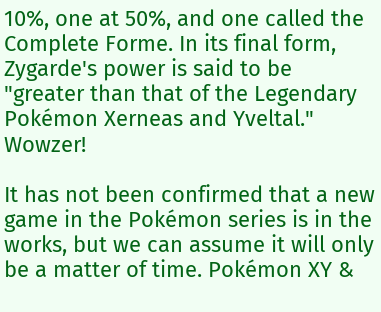10%, one at 50%, and one called the Complete Forme. In its final form, Zygarde's power is said to be "greater than that of the Legendary Pokémon Xerneas and Yveltal." Wowzer!

It has not been confirmed that a new game in the Pokémon series is in the works, but we can assume it will only be a matter of time. Pokémon XY &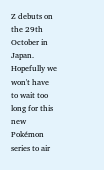Z debuts on the 29th October in Japan. Hopefully we won't have to wait too long for this new Pokémon series to air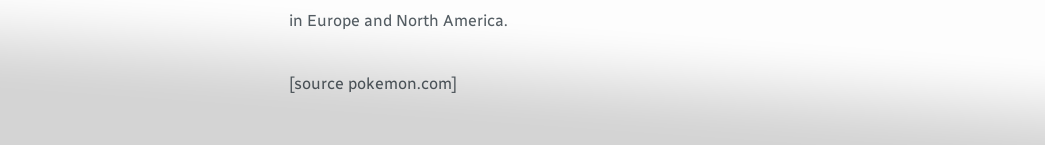in Europe and North America.

[source pokemon.com]